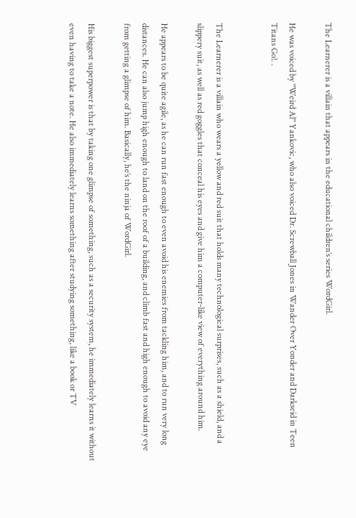The Learnerer is a villain that appears in the educational children’s series WordGirl.

He was voiced by "Weird Al" Yankovic, who also voiced Dr. Screwball Jones in Wander Over Yonder and Darkseid in Teen Titans Go!. .


The Learnerer is a villain who wears a yellow and red suit that holds many technological surprises, such as a shield, and a slippery suit, as well as red goggles that conceal his eyes and give him a computer-like view of everything around him.

He appears to be quite agile, as he can run fast enough to even avoid his enemies from tackling him, and to run very long distances. He can also jump high enough to land on the roof of a building, and climb fast and high enough to avoid any eye from getting a glimpse of him. Basically, he’s the ninja of WordGirl.

His biggest superpower is that by taking one glimpse of something, such as a security system, he immediately learns it without even having to take a note. He also immediately learns something after studying something, like a book or TV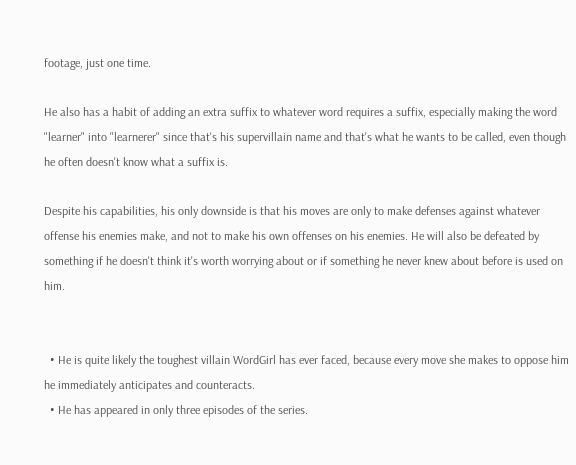footage, just one time.

He also has a habit of adding an extra suffix to whatever word requires a suffix, especially making the word "learner" into "learnerer" since that's his supervillain name and that's what he wants to be called, even though he often doesn't know what a suffix is.

Despite his capabilities, his only downside is that his moves are only to make defenses against whatever offense his enemies make, and not to make his own offenses on his enemies. He will also be defeated by something if he doesn't think it's worth worrying about or if something he never knew about before is used on him.


  • He is quite likely the toughest villain WordGirl has ever faced, because every move she makes to oppose him he immediately anticipates and counteracts.
  • He has appeared in only three episodes of the series.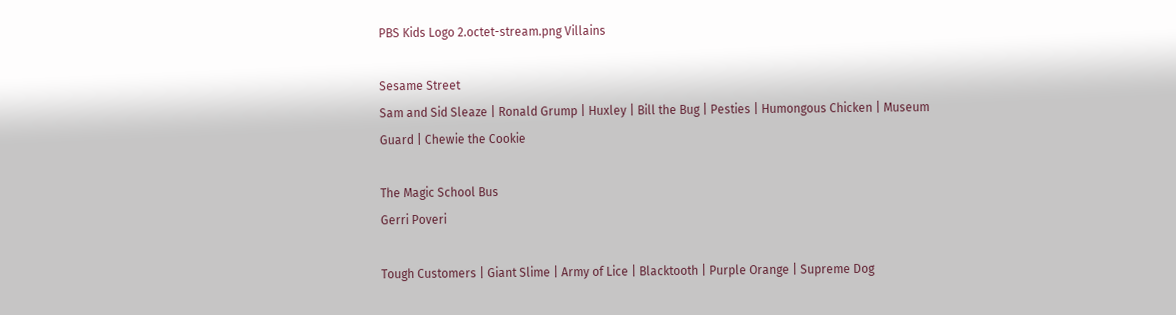PBS Kids Logo 2.octet-stream.png Villains

Sesame Street
Sam and Sid Sleaze | Ronald Grump | Huxley | Bill the Bug | Pesties | Humongous Chicken | Museum Guard | Chewie the Cookie

The Magic School Bus
Gerri Poveri

Tough Customers | Giant Slime | Army of Lice | Blacktooth | Purple Orange | Supreme Dog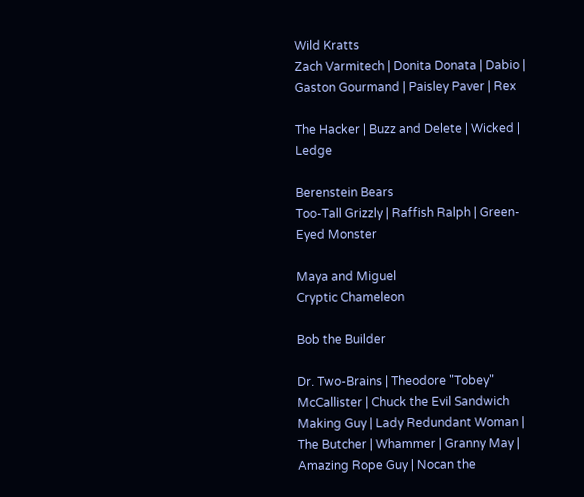Wild Kratts
Zach Varmitech | Donita Donata | Dabio | Gaston Gourmand | Paisley Paver | Rex

The Hacker | Buzz and Delete | Wicked | Ledge

Berenstein Bears
Too-Tall Grizzly | Raffish Ralph | Green-Eyed Monster

Maya and Miguel
Cryptic Chameleon

Bob the Builder

Dr. Two-Brains | Theodore "Tobey" McCallister | Chuck the Evil Sandwich Making Guy | Lady Redundant Woman | The Butcher | Whammer | Granny May | Amazing Rope Guy | Nocan the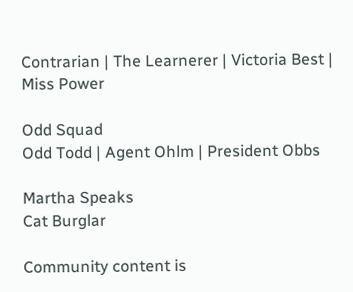Contrarian | The Learnerer | Victoria Best | Miss Power

Odd Squad
Odd Todd | Agent Ohlm | President Obbs

Martha Speaks
Cat Burglar

Community content is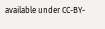available under CC-BY-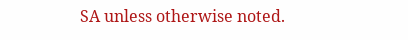SA unless otherwise noted.